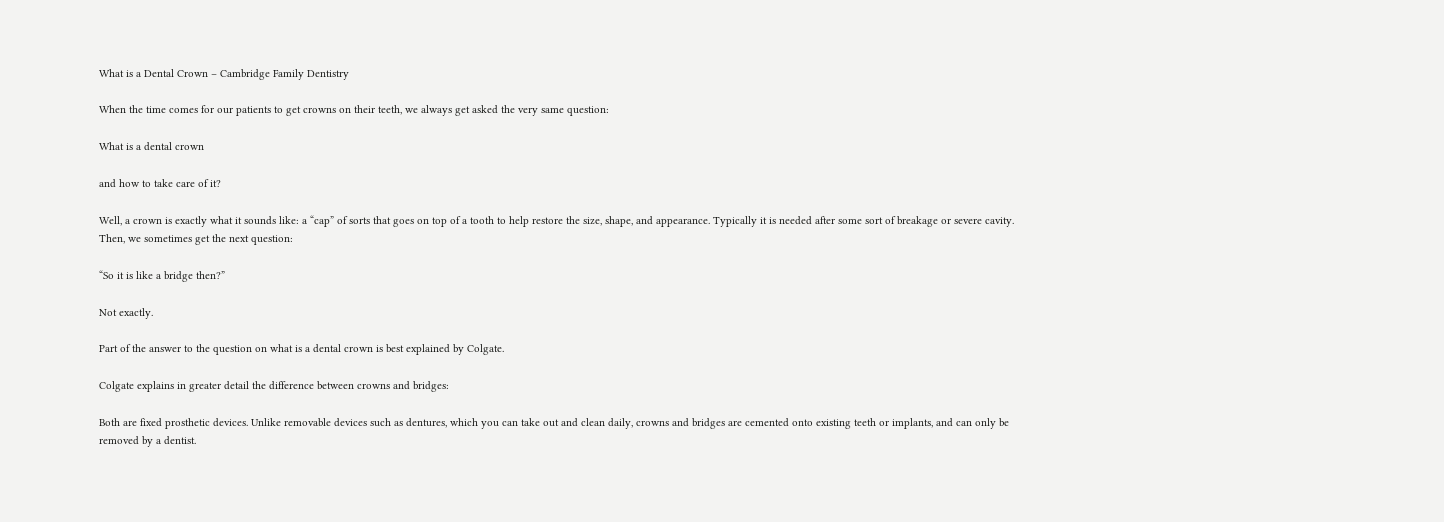What is a Dental Crown – Cambridge Family Dentistry

When the time comes for our patients to get crowns on their teeth, we always get asked the very same question:

What is a dental crown

and how to take care of it?

Well, a crown is exactly what it sounds like: a “cap” of sorts that goes on top of a tooth to help restore the size, shape, and appearance. Typically it is needed after some sort of breakage or severe cavity. Then, we sometimes get the next question:

“So it is like a bridge then?”

Not exactly.

Part of the answer to the question on what is a dental crown is best explained by Colgate.

Colgate explains in greater detail the difference between crowns and bridges:

Both are fixed prosthetic devices. Unlike removable devices such as dentures, which you can take out and clean daily, crowns and bridges are cemented onto existing teeth or implants, and can only be removed by a dentist.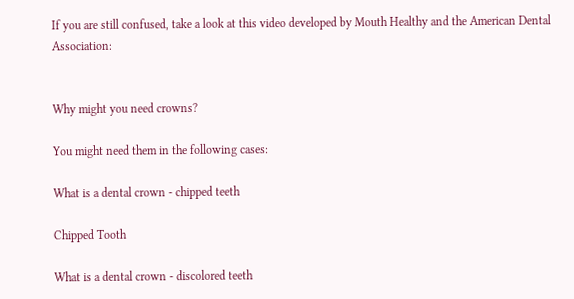If you are still confused, take a look at this video developed by Mouth Healthy and the American Dental Association:


Why might you need crowns?

You might need them in the following cases:

What is a dental crown - chipped teeth

Chipped Tooth

What is a dental crown - discolored teeth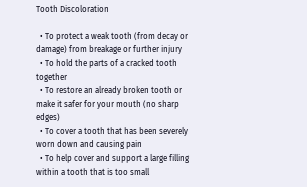Tooth Discoloration

  • To protect a weak tooth (from decay or damage) from breakage or further injury
  • To hold the parts of a cracked tooth together
  • To restore an already broken tooth or make it safer for your mouth (no sharp edges)
  • To cover a tooth that has been severely worn down and causing pain
  • To help cover and support a large filling within a tooth that is too small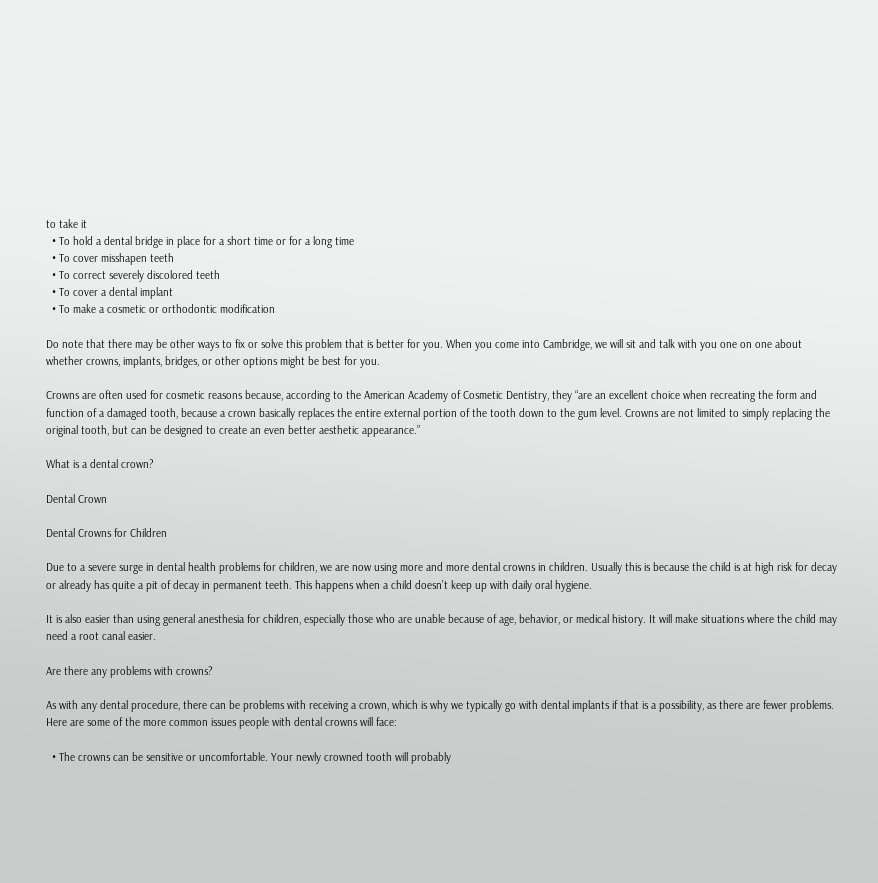to take it
  • To hold a dental bridge in place for a short time or for a long time
  • To cover misshapen teeth
  • To correct severely discolored teeth
  • To cover a dental implant
  • To make a cosmetic or orthodontic modification

Do note that there may be other ways to fix or solve this problem that is better for you. When you come into Cambridge, we will sit and talk with you one on one about whether crowns, implants, bridges, or other options might be best for you.

Crowns are often used for cosmetic reasons because, according to the American Academy of Cosmetic Dentistry, they “are an excellent choice when recreating the form and function of a damaged tooth, because a crown basically replaces the entire external portion of the tooth down to the gum level. Crowns are not limited to simply replacing the original tooth, but can be designed to create an even better aesthetic appearance.”

What is a dental crown?

Dental Crown

Dental Crowns for Children

Due to a severe surge in dental health problems for children, we are now using more and more dental crowns in children. Usually this is because the child is at high risk for decay or already has quite a pit of decay in permanent teeth. This happens when a child doesn’t keep up with daily oral hygiene.

It is also easier than using general anesthesia for children, especially those who are unable because of age, behavior, or medical history. It will make situations where the child may need a root canal easier.

Are there any problems with crowns?

As with any dental procedure, there can be problems with receiving a crown, which is why we typically go with dental implants if that is a possibility, as there are fewer problems. Here are some of the more common issues people with dental crowns will face:

  • The crowns can be sensitive or uncomfortable. Your newly crowned tooth will probably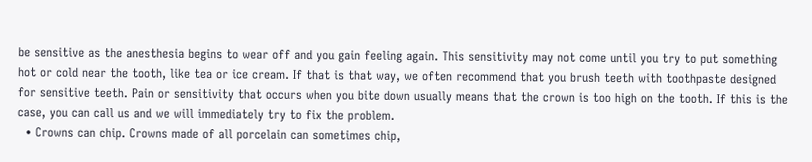be sensitive as the anesthesia begins to wear off and you gain feeling again. This sensitivity may not come until you try to put something hot or cold near the tooth, like tea or ice cream. If that is that way, we often recommend that you brush teeth with toothpaste designed for sensitive teeth. Pain or sensitivity that occurs when you bite down usually means that the crown is too high on the tooth. If this is the case, you can call us and we will immediately try to fix the problem.
  • Crowns can chip. Crowns made of all porcelain can sometimes chip,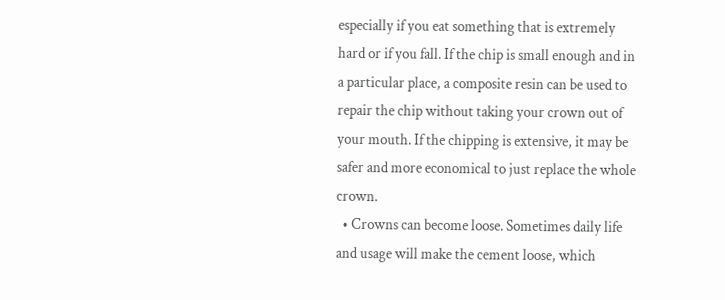especially if you eat something that is extremely hard or if you fall. If the chip is small enough and in a particular place, a composite resin can be used to repair the chip without taking your crown out of your mouth. If the chipping is extensive, it may be safer and more economical to just replace the whole crown.
  • Crowns can become loose. Sometimes daily life and usage will make the cement loose, which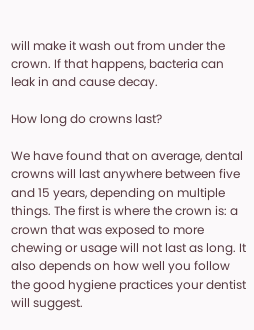will make it wash out from under the crown. If that happens, bacteria can leak in and cause decay.

How long do crowns last?

We have found that on average, dental crowns will last anywhere between five and 15 years, depending on multiple things. The first is where the crown is: a crown that was exposed to more chewing or usage will not last as long. It also depends on how well you follow the good hygiene practices your dentist will suggest.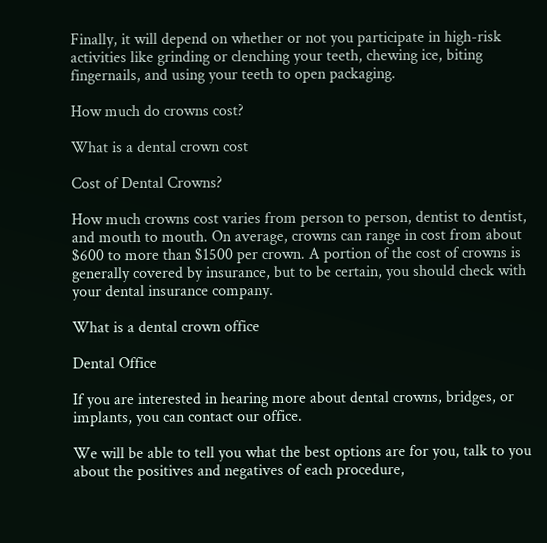Finally, it will depend on whether or not you participate in high-risk activities like grinding or clenching your teeth, chewing ice, biting fingernails, and using your teeth to open packaging.

How much do crowns cost?

What is a dental crown cost

Cost of Dental Crowns?

How much crowns cost varies from person to person, dentist to dentist, and mouth to mouth. On average, crowns can range in cost from about $600 to more than $1500 per crown. A portion of the cost of crowns is generally covered by insurance, but to be certain, you should check with your dental insurance company.

What is a dental crown office

Dental Office

If you are interested in hearing more about dental crowns, bridges, or implants, you can contact our office.

We will be able to tell you what the best options are for you, talk to you about the positives and negatives of each procedure,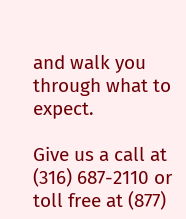and walk you through what to expect.

Give us a call at (316) 687-2110 or toll free at (877)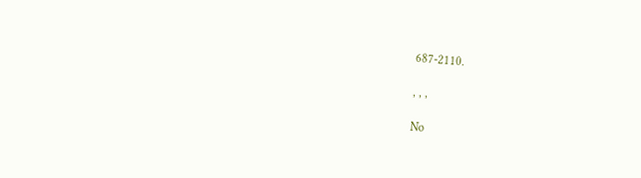687-2110.

, , ,

No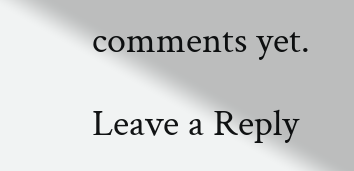comments yet.

Leave a Reply